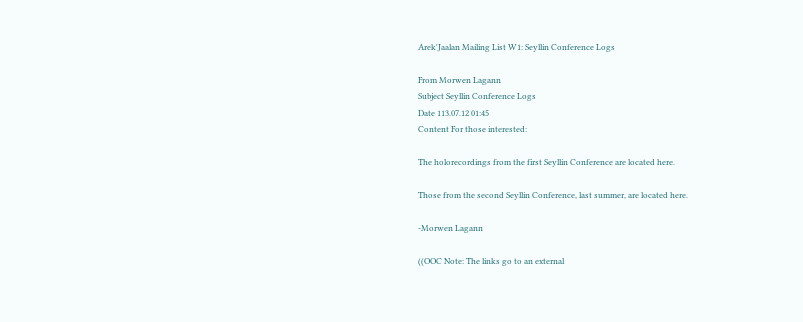Arek'Jaalan Mailing List W1: Seyllin Conference Logs

From Morwen Lagann
Subject Seyllin Conference Logs
Date 113.07.12 01:45
Content For those interested:

The holorecordings from the first Seyllin Conference are located here.

Those from the second Seyllin Conference, last summer, are located here.

-Morwen Lagann

((OOC Note: The links go to an external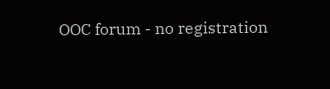OOC forum - no registration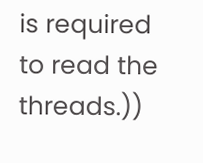is required to read the threads.))